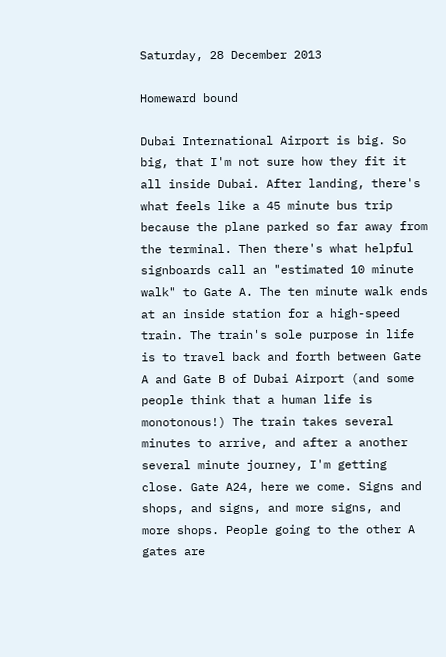Saturday, 28 December 2013

Homeward bound

Dubai International Airport is big. So big, that I'm not sure how they fit it all inside Dubai. After landing, there's what feels like a 45 minute bus trip because the plane parked so far away from the terminal. Then there's what helpful signboards call an "estimated 10 minute walk" to Gate A. The ten minute walk ends at an inside station for a high-speed train. The train's sole purpose in life is to travel back and forth between Gate A and Gate B of Dubai Airport (and some people think that a human life is monotonous!) The train takes several minutes to arrive, and after a another several minute journey, I'm getting close. Gate A24, here we come. Signs and shops, and signs, and more signs, and more shops. People going to the other A gates are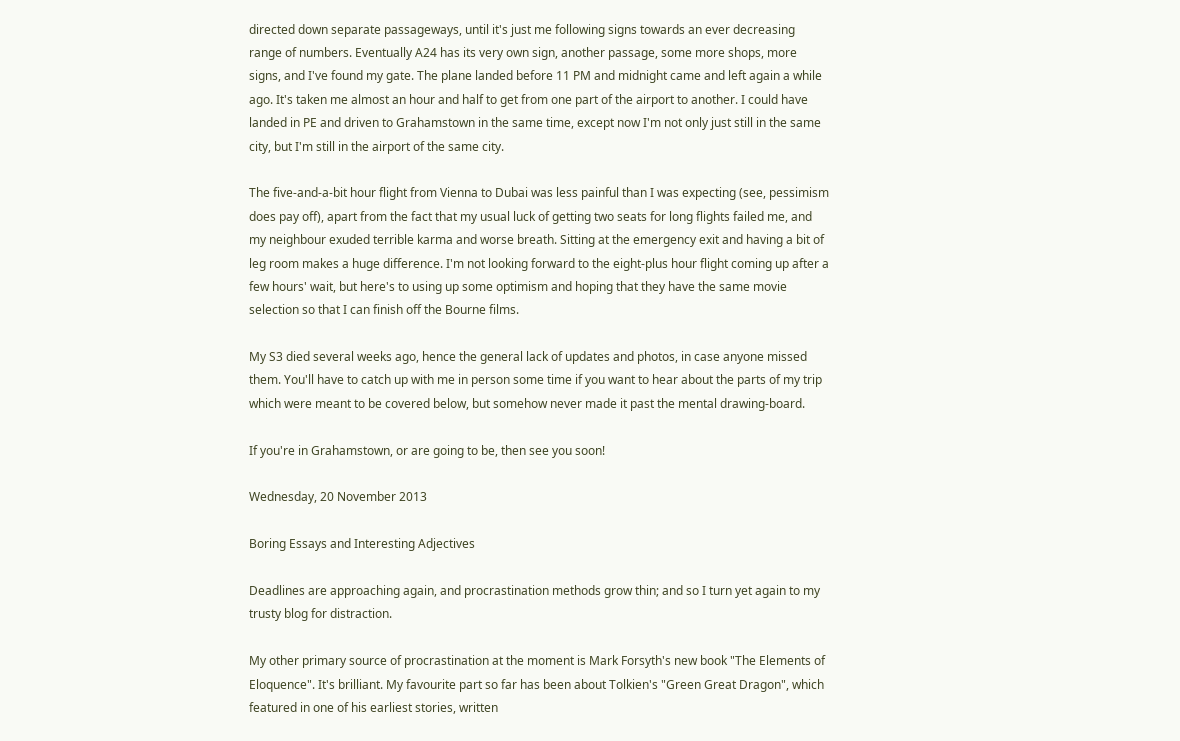directed down separate passageways, until it's just me following signs towards an ever decreasing range of numbers. Eventually A24 has its very own sign, another passage, some more shops, more signs, and I've found my gate. The plane landed before 11 PM and midnight came and left again a while ago. It's taken me almost an hour and half to get from one part of the airport to another. I could have landed in PE and driven to Grahamstown in the same time, except now I'm not only just still in the same city, but I'm still in the airport of the same city.

The five-and-a-bit hour flight from Vienna to Dubai was less painful than I was expecting (see, pessimism does pay off), apart from the fact that my usual luck of getting two seats for long flights failed me, and my neighbour exuded terrible karma and worse breath. Sitting at the emergency exit and having a bit of leg room makes a huge difference. I'm not looking forward to the eight-plus hour flight coming up after a few hours' wait, but here's to using up some optimism and hoping that they have the same movie selection so that I can finish off the Bourne films.

My S3 died several weeks ago, hence the general lack of updates and photos, in case anyone missed them. You'll have to catch up with me in person some time if you want to hear about the parts of my trip which were meant to be covered below, but somehow never made it past the mental drawing-board.

If you're in Grahamstown, or are going to be, then see you soon!

Wednesday, 20 November 2013

Boring Essays and Interesting Adjectives

Deadlines are approaching again, and procrastination methods grow thin; and so I turn yet again to my trusty blog for distraction.

My other primary source of procrastination at the moment is Mark Forsyth's new book "The Elements of Eloquence". It's brilliant. My favourite part so far has been about Tolkien's "Green Great Dragon", which featured in one of his earliest stories, written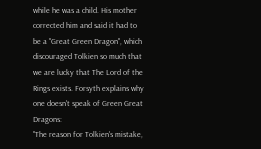while he was a child. His mother corrected him and said it had to be a "Great Green Dragon", which discouraged Tolkien so much that we are lucky that The Lord of the Rings exists. Forsyth explains why one doesn't speak of Green Great Dragons:
"The reason for Tolkien's mistake,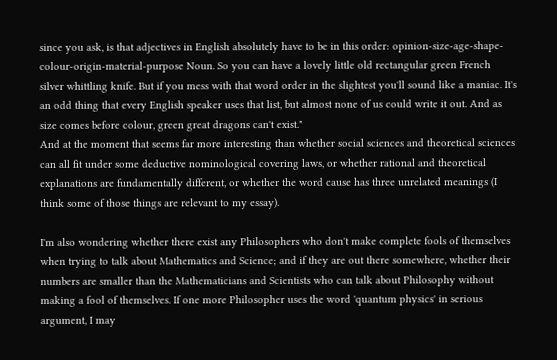since you ask, is that adjectives in English absolutely have to be in this order: opinion-size-age-shape-colour-origin-material-purpose Noun. So you can have a lovely little old rectangular green French silver whittling knife. But if you mess with that word order in the slightest you'll sound like a maniac. It's an odd thing that every English speaker uses that list, but almost none of us could write it out. And as size comes before colour, green great dragons can't exist."
And at the moment that seems far more interesting than whether social sciences and theoretical sciences can all fit under some deductive nominological covering laws, or whether rational and theoretical explanations are fundamentally different, or whether the word cause has three unrelated meanings (I think some of those things are relevant to my essay).

I'm also wondering whether there exist any Philosophers who don't make complete fools of themselves when trying to talk about Mathematics and Science; and if they are out there somewhere, whether their numbers are smaller than the Mathematicians and Scientists who can talk about Philosophy without making a fool of themselves. If one more Philosopher uses the word 'quantum physics' in serious argument, I may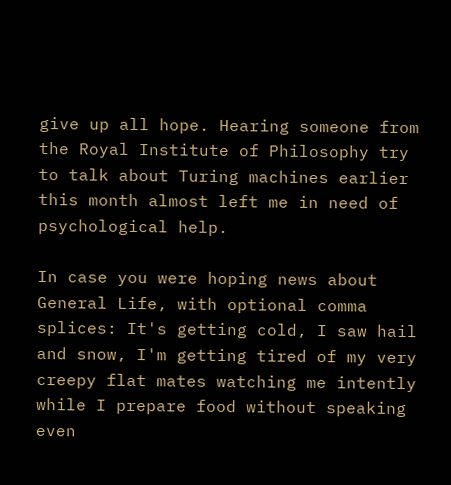give up all hope. Hearing someone from the Royal Institute of Philosophy try to talk about Turing machines earlier this month almost left me in need of psychological help.

In case you were hoping news about General Life, with optional comma splices: It's getting cold, I saw hail and snow, I'm getting tired of my very creepy flat mates watching me intently while I prepare food without speaking even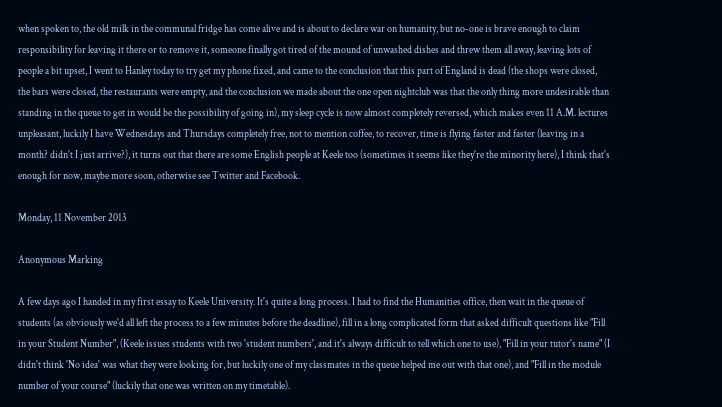when spoken to, the old milk in the communal fridge has come alive and is about to declare war on humanity, but no-one is brave enough to claim responsibility for leaving it there or to remove it, someone finally got tired of the mound of unwashed dishes and threw them all away, leaving lots of people a bit upset, I went to Hanley today to try get my phone fixed, and came to the conclusion that this part of England is dead (the shops were closed, the bars were closed, the restaurants were empty, and the conclusion we made about the one open nightclub was that the only thing more undesirable than standing in the queue to get in would be the possibility of going in), my sleep cycle is now almost completely reversed, which makes even 11 A.M. lectures unpleasant, luckily I have Wednesdays and Thursdays completely free, not to mention coffee, to recover, time is flying faster and faster (leaving in a month? didn't I just arrive?), it turns out that there are some English people at Keele too (sometimes it seems like they're the minority here), I think that's enough for now, maybe more soon, otherwise see Twitter and Facebook.

Monday, 11 November 2013

Anonymous Marking

A few days ago I handed in my first essay to Keele University. It's quite a long process. I had to find the Humanities office, then wait in the queue of students (as obviously we'd all left the process to a few minutes before the deadline), fill in a long complicated form that asked difficult questions like "Fill in your Student Number", (Keele issues students with two 'student numbers', and it's always difficult to tell which one to use), "Fill in your tutor's name" (I didn't think 'No idea' was what they were looking for, but luckily one of my classmates in the queue helped me out with that one), and "Fill in the module number of your course" (luckily that one was written on my timetable).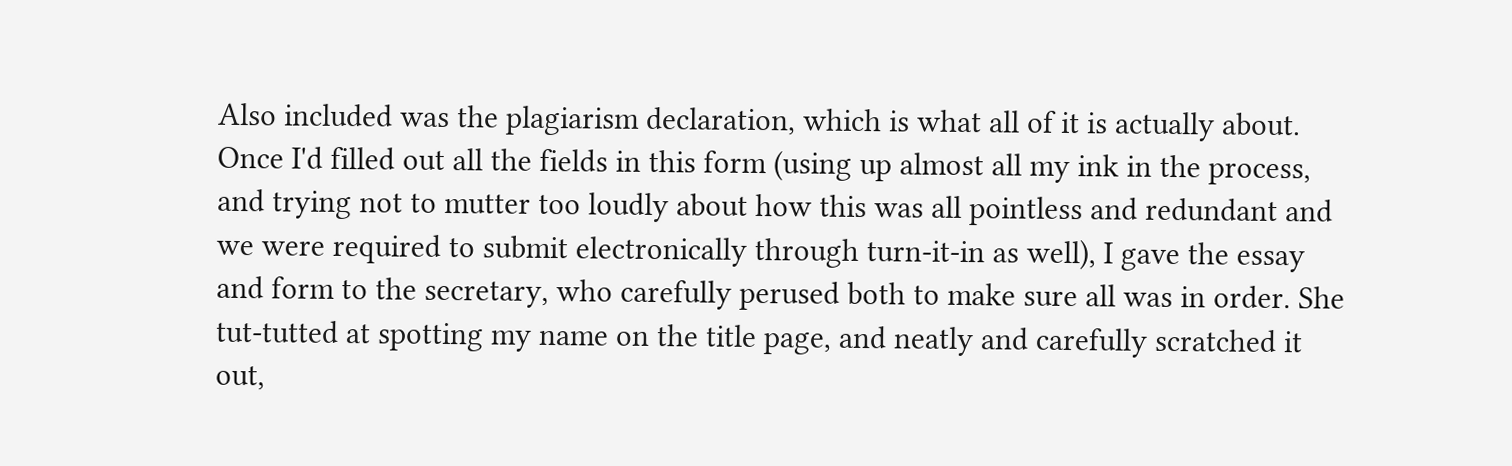Also included was the plagiarism declaration, which is what all of it is actually about. Once I'd filled out all the fields in this form (using up almost all my ink in the process, and trying not to mutter too loudly about how this was all pointless and redundant and we were required to submit electronically through turn-it-in as well), I gave the essay and form to the secretary, who carefully perused both to make sure all was in order. She tut-tutted at spotting my name on the title page, and neatly and carefully scratched it out,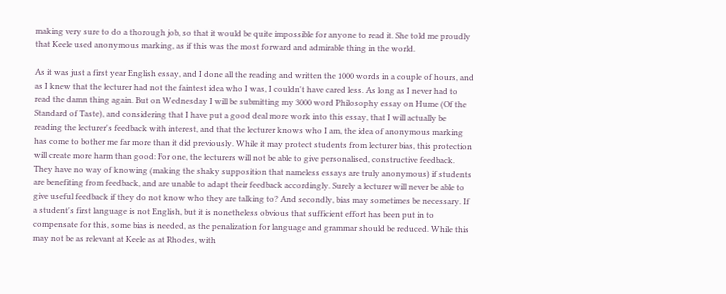making very sure to do a thorough job, so that it would be quite impossible for anyone to read it. She told me proudly that Keele used anonymous marking, as if this was the most forward and admirable thing in the world.

As it was just a first year English essay, and I done all the reading and written the 1000 words in a couple of hours, and as I knew that the lecturer had not the faintest idea who I was, I couldn't have cared less. As long as I never had to read the damn thing again. But on Wednesday I will be submitting my 3000 word Philosophy essay on Hume (Of the Standard of Taste), and considering that I have put a good deal more work into this essay, that I will actually be reading the lecturer's feedback with interest, and that the lecturer knows who I am, the idea of anonymous marking has come to bother me far more than it did previously. While it may protect students from lecturer bias, this protection will create more harm than good: For one, the lecturers will not be able to give personalised, constructive feedback. They have no way of knowing (making the shaky supposition that nameless essays are truly anonymous) if students are benefiting from feedback, and are unable to adapt their feedback accordingly. Surely a lecturer will never be able to give useful feedback if they do not know who they are talking to? And secondly, bias may sometimes be necessary. If a student's first language is not English, but it is nonetheless obvious that sufficient effort has been put in to compensate for this, some bias is needed, as the penalization for language and grammar should be reduced. While this may not be as relevant at Keele as at Rhodes, with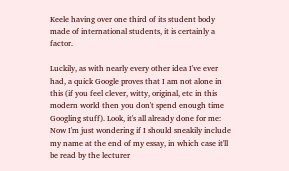Keele having over one third of its student body made of international students, it is certainly a factor.

Luckily, as with nearly every other idea I've ever had, a quick Google proves that I am not alone in this (if you feel clever, witty, original, etc in this modern world then you don't spend enough time Googling stuff). Look, it's all already done for me:
Now I'm just wondering if I should sneakily include my name at the end of my essay, in which case it'll be read by the lecturer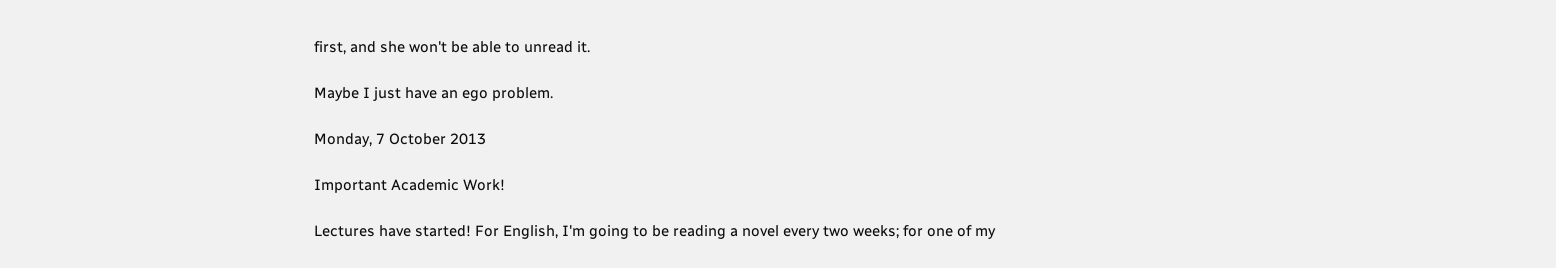first, and she won't be able to unread it.

Maybe I just have an ego problem.

Monday, 7 October 2013

Important Academic Work!

Lectures have started! For English, I'm going to be reading a novel every two weeks; for one of my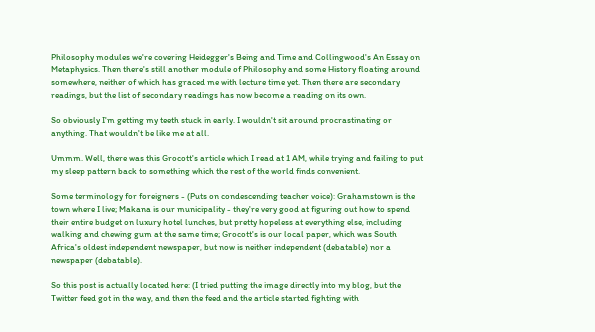Philosophy modules we're covering Heidegger's Being and Time and Collingwood's An Essay on Metaphysics. Then there's still another module of Philosophy and some History floating around somewhere, neither of which has graced me with lecture time yet. Then there are secondary readings, but the list of secondary readings has now become a reading on its own.

So obviously I'm getting my teeth stuck in early. I wouldn't sit around procrastinating or anything. That wouldn't be like me at all.

Ummm. Well, there was this Grocott's article which I read at 1 AM, while trying and failing to put my sleep pattern back to something which the rest of the world finds convenient.

Some terminology for foreigners - (Puts on condescending teacher voice): Grahamstown is the town where I live; Makana is our municipality - they're very good at figuring out how to spend their entire budget on luxury hotel lunches, but pretty hopeless at everything else, including walking and chewing gum at the same time; Grocott's is our local paper, which was South Africa's oldest independent newspaper, but now is neither independent (debatable) nor a newspaper (debatable).

So this post is actually located here: (I tried putting the image directly into my blog, but the Twitter feed got in the way, and then the feed and the article started fighting with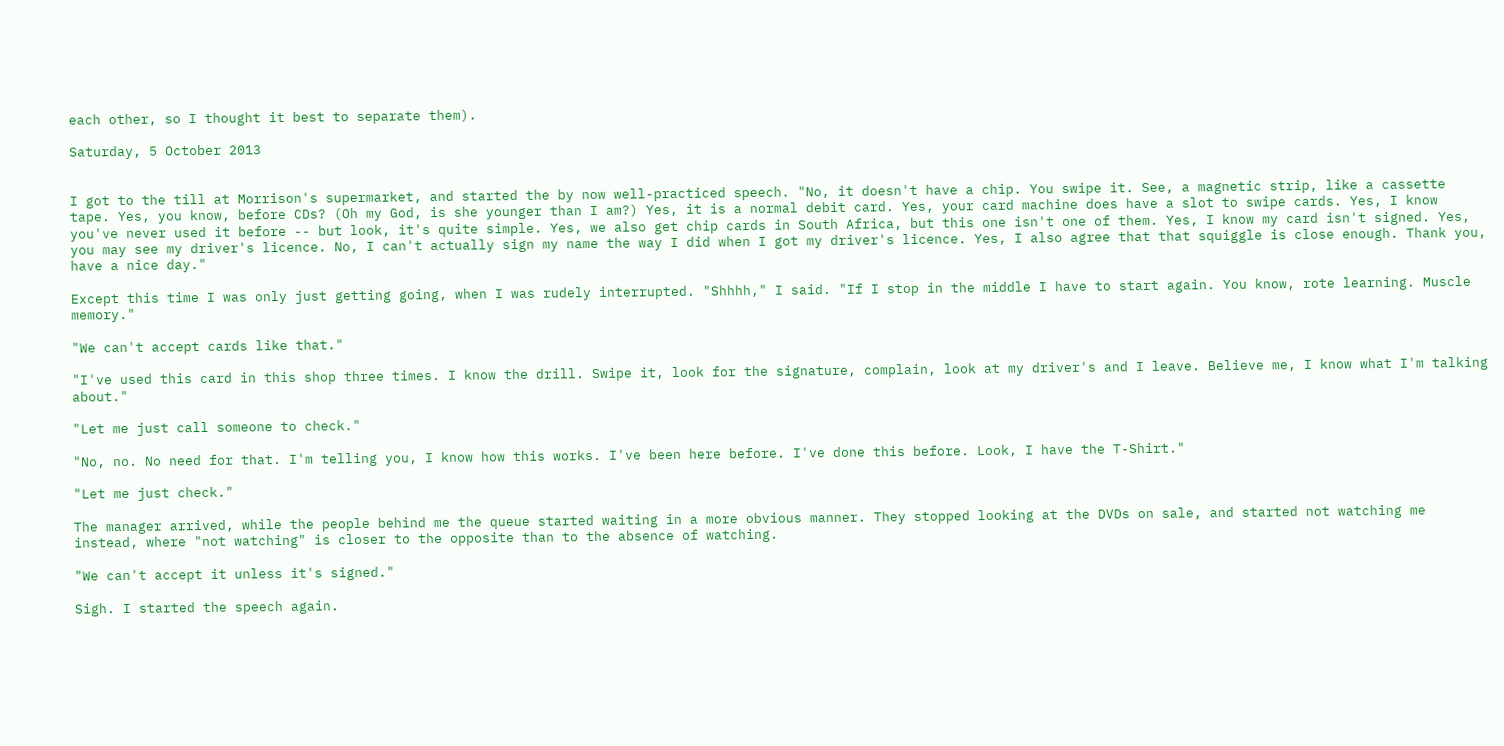each other, so I thought it best to separate them).

Saturday, 5 October 2013


I got to the till at Morrison's supermarket, and started the by now well-practiced speech. "No, it doesn't have a chip. You swipe it. See, a magnetic strip, like a cassette tape. Yes, you know, before CDs? (Oh my God, is she younger than I am?) Yes, it is a normal debit card. Yes, your card machine does have a slot to swipe cards. Yes, I know you've never used it before -- but look, it's quite simple. Yes, we also get chip cards in South Africa, but this one isn't one of them. Yes, I know my card isn't signed. Yes, you may see my driver's licence. No, I can't actually sign my name the way I did when I got my driver's licence. Yes, I also agree that that squiggle is close enough. Thank you, have a nice day."

Except this time I was only just getting going, when I was rudely interrupted. "Shhhh," I said. "If I stop in the middle I have to start again. You know, rote learning. Muscle memory."

"We can't accept cards like that."

"I've used this card in this shop three times. I know the drill. Swipe it, look for the signature, complain, look at my driver's and I leave. Believe me, I know what I'm talking about."

"Let me just call someone to check."

"No, no. No need for that. I'm telling you, I know how this works. I've been here before. I've done this before. Look, I have the T-Shirt."

"Let me just check."

The manager arrived, while the people behind me the queue started waiting in a more obvious manner. They stopped looking at the DVDs on sale, and started not watching me instead, where "not watching" is closer to the opposite than to the absence of watching.

"We can't accept it unless it's signed."

Sigh. I started the speech again.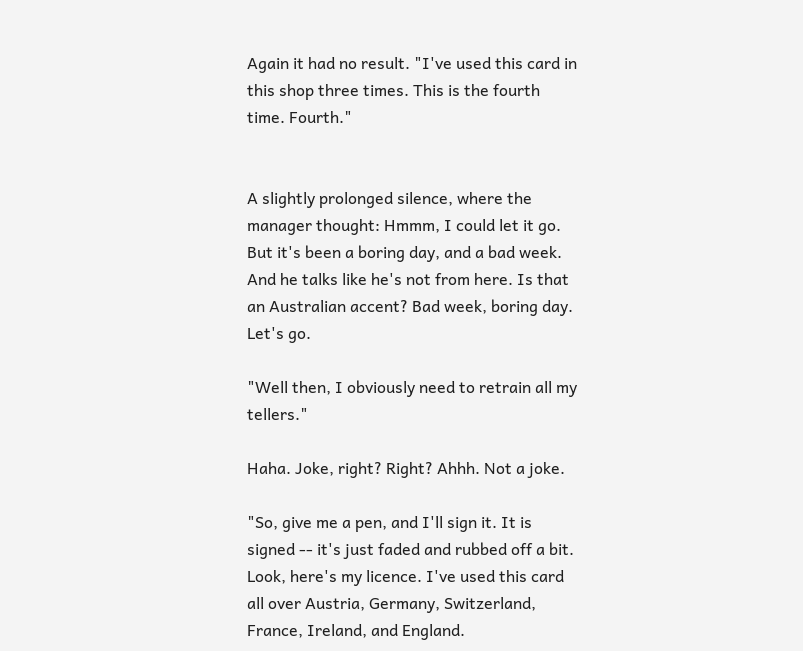Again it had no result. "I've used this card in this shop three times. This is the fourth time. Fourth."


A slightly prolonged silence, where the manager thought: Hmmm, I could let it go. But it's been a boring day, and a bad week. And he talks like he's not from here. Is that an Australian accent? Bad week, boring day. Let's go.

"Well then, I obviously need to retrain all my tellers."

Haha. Joke, right? Right? Ahhh. Not a joke.

"So, give me a pen, and I'll sign it. It is signed -- it's just faded and rubbed off a bit. Look, here's my licence. I've used this card all over Austria, Germany, Switzerland, France, Ireland, and England.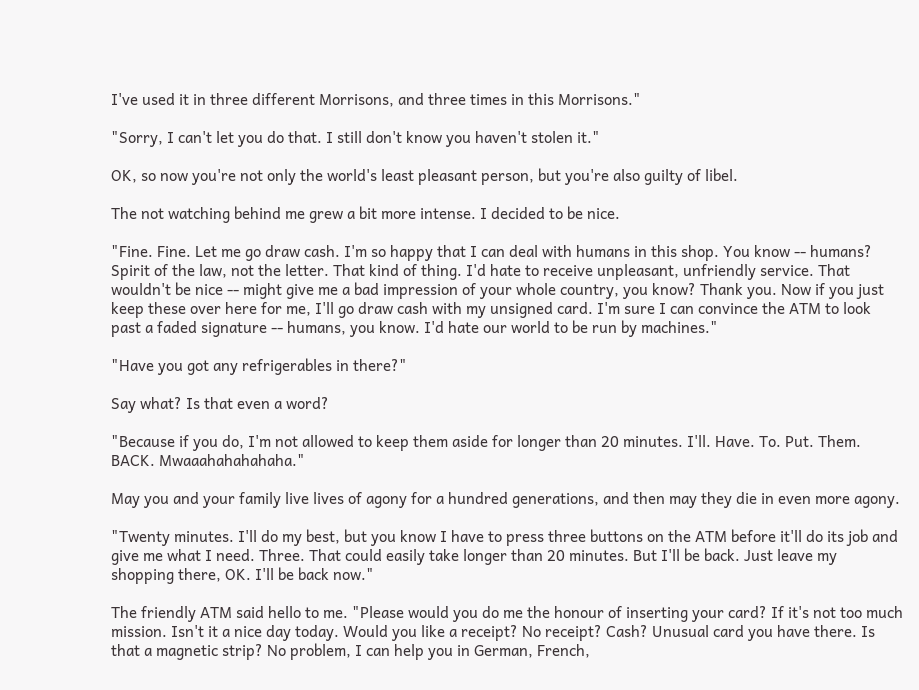I've used it in three different Morrisons, and three times in this Morrisons."

"Sorry, I can't let you do that. I still don't know you haven't stolen it."

OK, so now you're not only the world's least pleasant person, but you're also guilty of libel.

The not watching behind me grew a bit more intense. I decided to be nice.

"Fine. Fine. Let me go draw cash. I'm so happy that I can deal with humans in this shop. You know -- humans? Spirit of the law, not the letter. That kind of thing. I'd hate to receive unpleasant, unfriendly service. That wouldn't be nice -- might give me a bad impression of your whole country, you know? Thank you. Now if you just keep these over here for me, I'll go draw cash with my unsigned card. I'm sure I can convince the ATM to look past a faded signature -- humans, you know. I'd hate our world to be run by machines."

"Have you got any refrigerables in there?"

Say what? Is that even a word?

"Because if you do, I'm not allowed to keep them aside for longer than 20 minutes. I'll. Have. To. Put. Them. BACK. Mwaaahahahahaha."

May you and your family live lives of agony for a hundred generations, and then may they die in even more agony.

"Twenty minutes. I'll do my best, but you know I have to press three buttons on the ATM before it'll do its job and give me what I need. Three. That could easily take longer than 20 minutes. But I'll be back. Just leave my shopping there, OK. I'll be back now."

The friendly ATM said hello to me. "Please would you do me the honour of inserting your card? If it's not too much mission. Isn't it a nice day today. Would you like a receipt? No receipt? Cash? Unusual card you have there. Is that a magnetic strip? No problem, I can help you in German, French,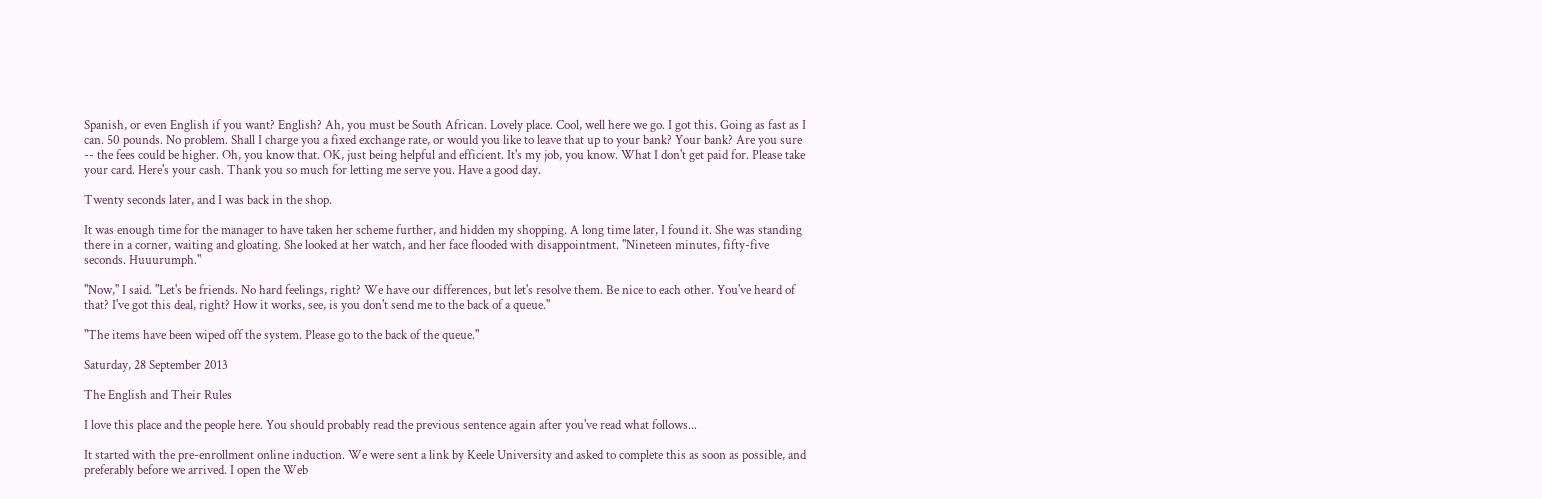Spanish, or even English if you want? English? Ah, you must be South African. Lovely place. Cool, well here we go. I got this. Going as fast as I can. 50 pounds. No problem. Shall I charge you a fixed exchange rate, or would you like to leave that up to your bank? Your bank? Are you sure -- the fees could be higher. Oh, you know that. OK, just being helpful and efficient. It's my job, you know. What I don't get paid for. Please take your card. Here's your cash. Thank you so much for letting me serve you. Have a good day.

Twenty seconds later, and I was back in the shop.

It was enough time for the manager to have taken her scheme further, and hidden my shopping. A long time later, I found it. She was standing there in a corner, waiting and gloating. She looked at her watch, and her face flooded with disappointment. "Nineteen minutes, fifty-five seconds. Huuurumph."

"Now," I said. "Let's be friends. No hard feelings, right? We have our differences, but let's resolve them. Be nice to each other. You've heard of that? I've got this deal, right? How it works, see, is you don't send me to the back of a queue."

"The items have been wiped off the system. Please go to the back of the queue."

Saturday, 28 September 2013

The English and Their Rules

I love this place and the people here. You should probably read the previous sentence again after you've read what follows...

It started with the pre-enrollment online induction. We were sent a link by Keele University and asked to complete this as soon as possible, and preferably before we arrived. I open the Web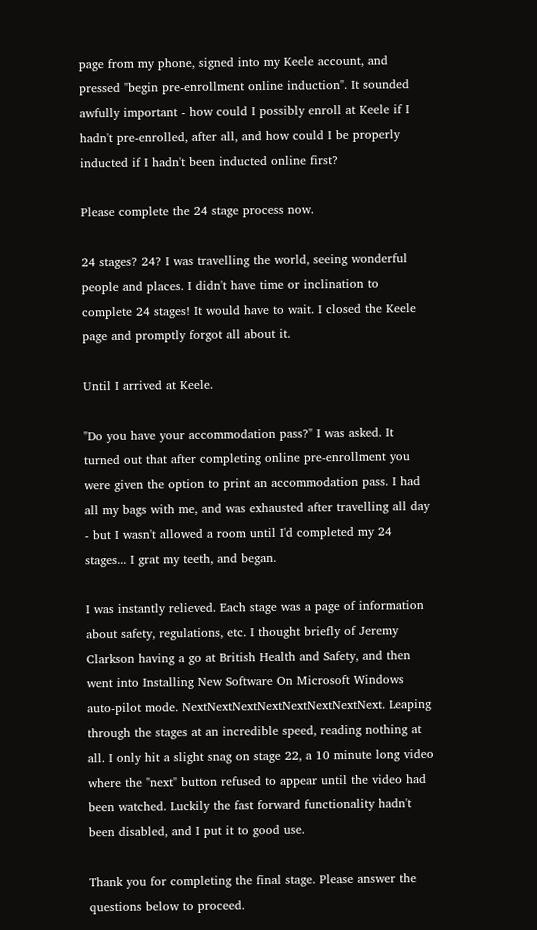page from my phone, signed into my Keele account, and pressed "begin pre-enrollment online induction". It sounded awfully important - how could I possibly enroll at Keele if I hadn't pre-enrolled, after all, and how could I be properly inducted if I hadn't been inducted online first?

Please complete the 24 stage process now.

24 stages? 24? I was travelling the world, seeing wonderful people and places. I didn't have time or inclination to complete 24 stages! It would have to wait. I closed the Keele page and promptly forgot all about it.

Until I arrived at Keele.

"Do you have your accommodation pass?" I was asked. It turned out that after completing online pre-enrollment you were given the option to print an accommodation pass. I had all my bags with me, and was exhausted after travelling all day - but I wasn't allowed a room until I'd completed my 24 stages... I grat my teeth, and began.

I was instantly relieved. Each stage was a page of information about safety, regulations, etc. I thought briefly of Jeremy Clarkson having a go at British Health and Safety, and then went into Installing New Software On Microsoft Windows auto-pilot mode. NextNextNextNextNextNextNextNext. Leaping through the stages at an incredible speed, reading nothing at all. I only hit a slight snag on stage 22, a 10 minute long video where the "next" button refused to appear until the video had been watched. Luckily the fast forward functionality hadn't been disabled, and I put it to good use.

Thank you for completing the final stage. Please answer the questions below to proceed.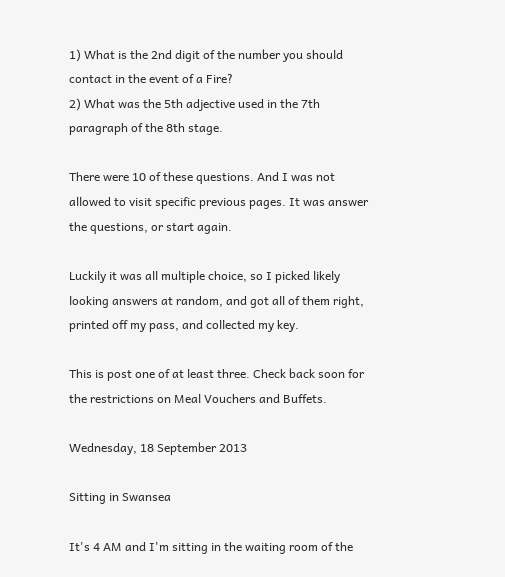1) What is the 2nd digit of the number you should contact in the event of a Fire?
2) What was the 5th adjective used in the 7th paragraph of the 8th stage.

There were 10 of these questions. And I was not allowed to visit specific previous pages. It was answer the questions, or start again.

Luckily it was all multiple choice, so I picked likely looking answers at random, and got all of them right, printed off my pass, and collected my key.

This is post one of at least three. Check back soon for the restrictions on Meal Vouchers and Buffets.

Wednesday, 18 September 2013

Sitting in Swansea

It's 4 AM and I'm sitting in the waiting room of the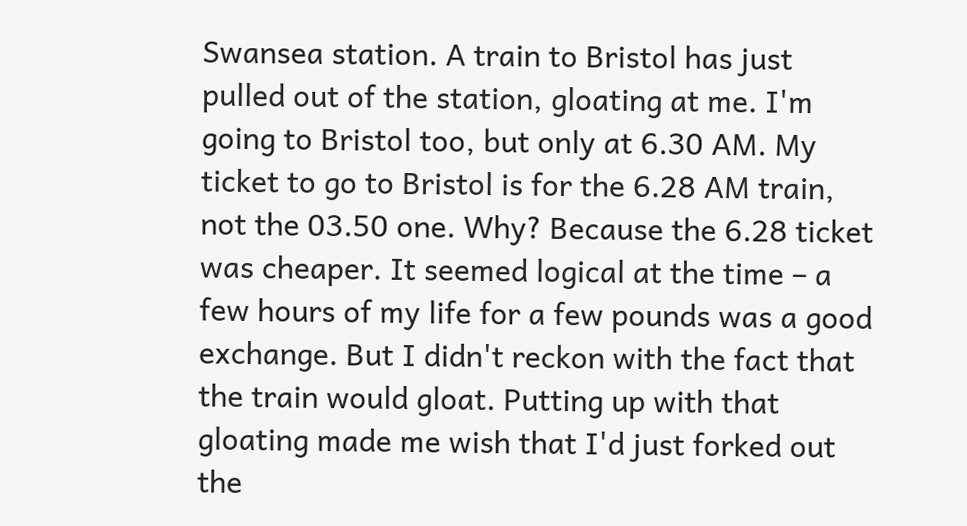Swansea station. A train to Bristol has just pulled out of the station, gloating at me. I'm going to Bristol too, but only at 6.30 AM. My ticket to go to Bristol is for the 6.28 AM train, not the 03.50 one. Why? Because the 6.28 ticket was cheaper. It seemed logical at the time – a few hours of my life for a few pounds was a good exchange. But I didn't reckon with the fact that the train would gloat. Putting up with that gloating made me wish that I'd just forked out the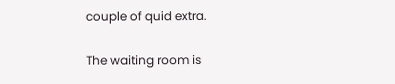couple of quid extra.

The waiting room is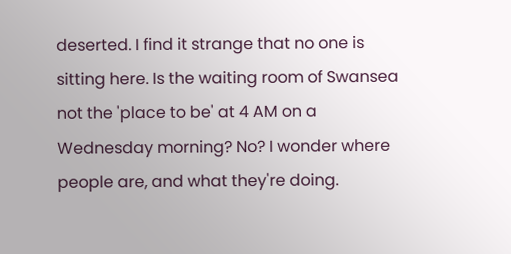deserted. I find it strange that no one is sitting here. Is the waiting room of Swansea not the 'place to be' at 4 AM on a Wednesday morning? No? I wonder where people are, and what they're doing.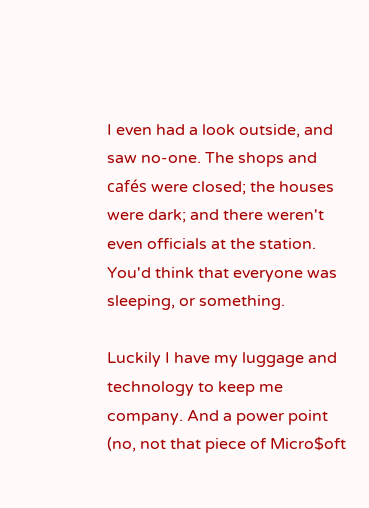I even had a look outside, and saw no-one. The shops and cafés were closed; the houses were dark; and there weren't even officials at the station. You'd think that everyone was sleeping, or something.

Luckily I have my luggage and technology to keep me company. And a power point (no, not that piece of Micro$oft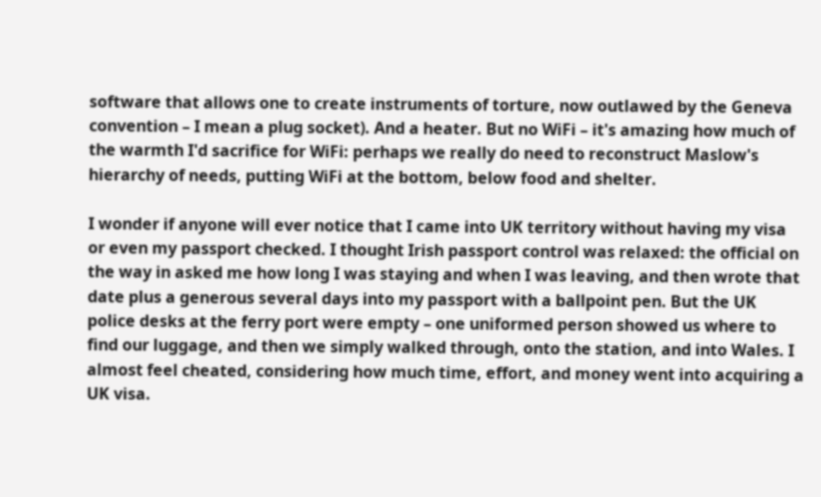software that allows one to create instruments of torture, now outlawed by the Geneva convention – I mean a plug socket). And a heater. But no WiFi – it's amazing how much of the warmth I'd sacrifice for WiFi: perhaps we really do need to reconstruct Maslow's hierarchy of needs, putting WiFi at the bottom, below food and shelter.

I wonder if anyone will ever notice that I came into UK territory without having my visa or even my passport checked. I thought Irish passport control was relaxed: the official on the way in asked me how long I was staying and when I was leaving, and then wrote that date plus a generous several days into my passport with a ballpoint pen. But the UK police desks at the ferry port were empty – one uniformed person showed us where to find our luggage, and then we simply walked through, onto the station, and into Wales. I almost feel cheated, considering how much time, effort, and money went into acquiring a UK visa.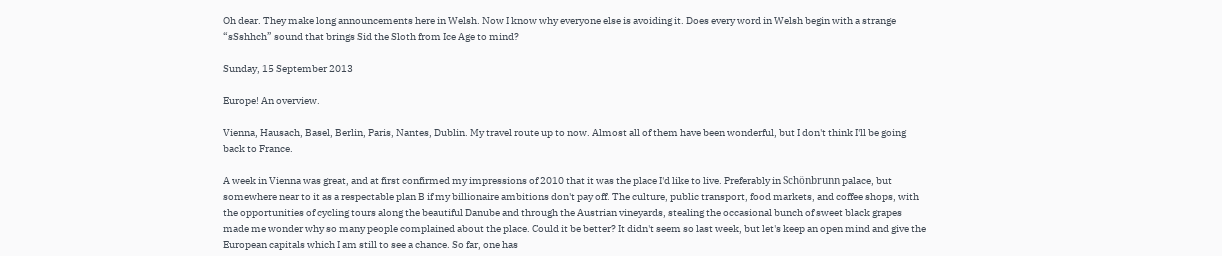Oh dear. They make long announcements here in Welsh. Now I know why everyone else is avoiding it. Does every word in Welsh begin with a strange “sSshhch” sound that brings Sid the Sloth from Ice Age to mind?

Sunday, 15 September 2013

Europe! An overview.

Vienna, Hausach, Basel, Berlin, Paris, Nantes, Dublin. My travel route up to now. Almost all of them have been wonderful, but I don't think I'll be going back to France.

A week in Vienna was great, and at first confirmed my impressions of 2010 that it was the place I'd like to live. Preferably in Schönbrunn palace, but somewhere near to it as a respectable plan B if my billionaire ambitions don't pay off. The culture, public transport, food markets, and coffee shops, with the opportunities of cycling tours along the beautiful Danube and through the Austrian vineyards, stealing the occasional bunch of sweet black grapes made me wonder why so many people complained about the place. Could it be better? It didn't seem so last week, but let's keep an open mind and give the European capitals which I am still to see a chance. So far, one has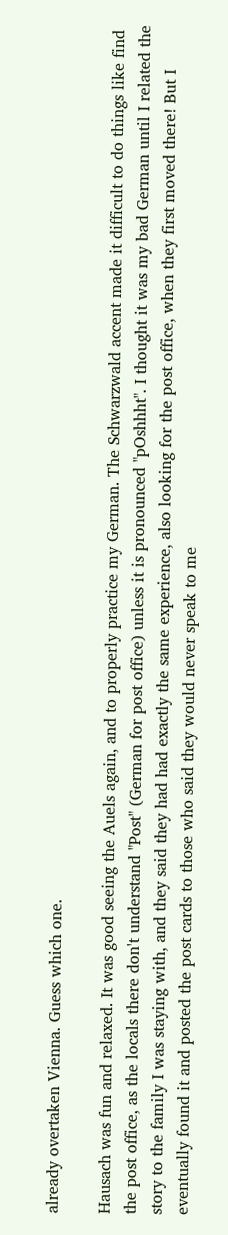already overtaken Vienna. Guess which one.

Hausach was fun and relaxed. It was good seeing the Auels again, and to properly practice my German. The Schwarzwald accent made it difficult to do things like find the post office, as the locals there don't understand "Post" (German for post office) unless it is pronounced "pOshhht". I thought it was my bad German until I related the story to the family I was staying with, and they said they had had exactly the same experience, also looking for the post office, when they first moved there! But I eventually found it and posted the post cards to those who said they would never speak to me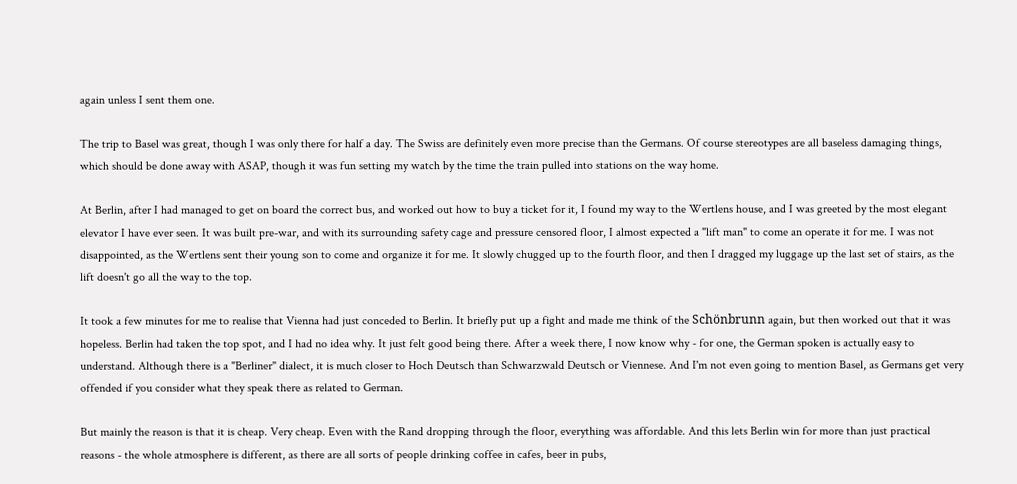again unless I sent them one.

The trip to Basel was great, though I was only there for half a day. The Swiss are definitely even more precise than the Germans. Of course stereotypes are all baseless damaging things, which should be done away with ASAP, though it was fun setting my watch by the time the train pulled into stations on the way home.

At Berlin, after I had managed to get on board the correct bus, and worked out how to buy a ticket for it, I found my way to the Wertlens house, and I was greeted by the most elegant elevator I have ever seen. It was built pre-war, and with its surrounding safety cage and pressure censored floor, I almost expected a "lift man" to come an operate it for me. I was not disappointed, as the Wertlens sent their young son to come and organize it for me. It slowly chugged up to the fourth floor, and then I dragged my luggage up the last set of stairs, as the lift doesn't go all the way to the top.

It took a few minutes for me to realise that Vienna had just conceded to Berlin. It briefly put up a fight and made me think of the Schönbrunn again, but then worked out that it was hopeless. Berlin had taken the top spot, and I had no idea why. It just felt good being there. After a week there, I now know why - for one, the German spoken is actually easy to understand. Although there is a "Berliner" dialect, it is much closer to Hoch Deutsch than Schwarzwald Deutsch or Viennese. And I'm not even going to mention Basel, as Germans get very offended if you consider what they speak there as related to German.

But mainly the reason is that it is cheap. Very cheap. Even with the Rand dropping through the floor, everything was affordable. And this lets Berlin win for more than just practical reasons - the whole atmosphere is different, as there are all sorts of people drinking coffee in cafes, beer in pubs,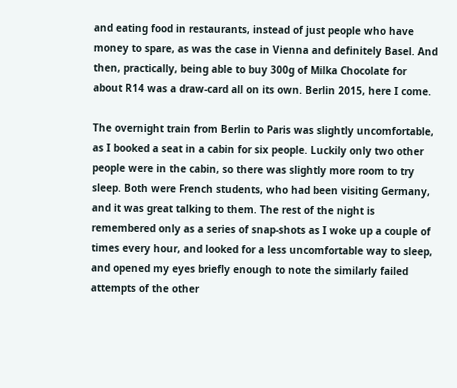and eating food in restaurants, instead of just people who have money to spare, as was the case in Vienna and definitely Basel. And then, practically, being able to buy 300g of Milka Chocolate for about R14 was a draw-card all on its own. Berlin 2015, here I come.

The overnight train from Berlin to Paris was slightly uncomfortable, as I booked a seat in a cabin for six people. Luckily only two other people were in the cabin, so there was slightly more room to try sleep. Both were French students, who had been visiting Germany, and it was great talking to them. The rest of the night is remembered only as a series of snap-shots as I woke up a couple of times every hour, and looked for a less uncomfortable way to sleep, and opened my eyes briefly enough to note the similarly failed attempts of the other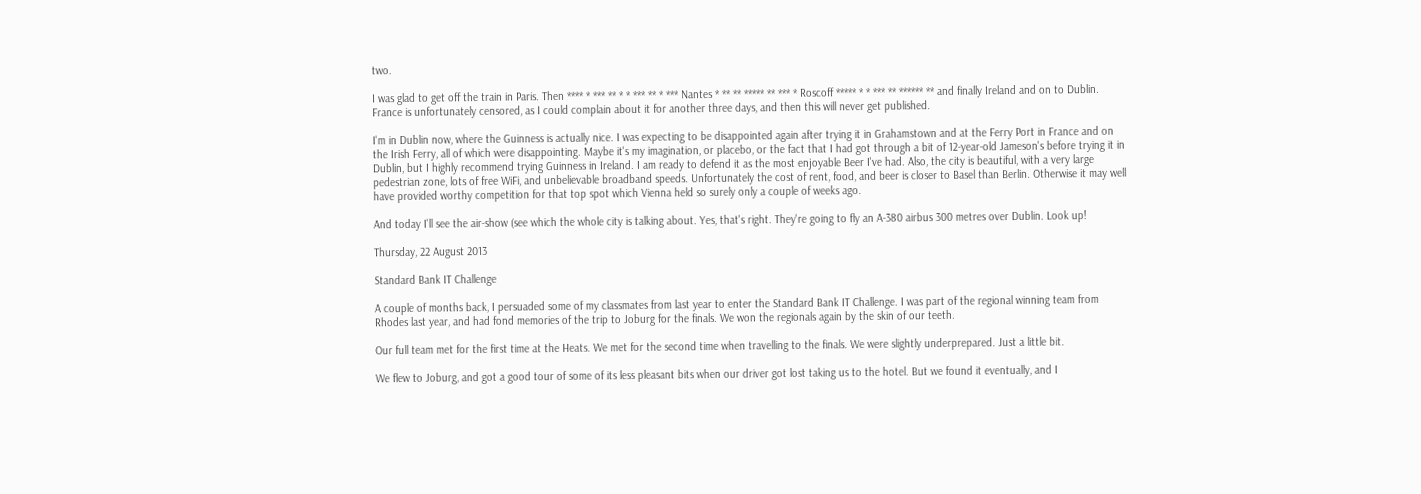two.

I was glad to get off the train in Paris. Then **** * *** ** * * *** ** * *** Nantes * ** ** ***** ** *** * Roscoff ***** * * *** ** ****** ** and finally Ireland and on to Dublin. France is unfortunately censored, as I could complain about it for another three days, and then this will never get published.

I'm in Dublin now, where the Guinness is actually nice. I was expecting to be disappointed again after trying it in Grahamstown and at the Ferry Port in France and on the Irish Ferry, all of which were disappointing. Maybe it's my imagination, or placebo, or the fact that I had got through a bit of 12-year-old Jameson's before trying it in Dublin, but I highly recommend trying Guinness in Ireland. I am ready to defend it as the most enjoyable Beer I've had. Also, the city is beautiful, with a very large pedestrian zone, lots of free WiFi, and unbelievable broadband speeds. Unfortunately the cost of rent, food, and beer is closer to Basel than Berlin. Otherwise it may well have provided worthy competition for that top spot which Vienna held so surely only a couple of weeks ago.

And today I'll see the air-show (see which the whole city is talking about. Yes, that's right. They're going to fly an A-380 airbus 300 metres over Dublin. Look up!

Thursday, 22 August 2013

Standard Bank IT Challenge

A couple of months back, I persuaded some of my classmates from last year to enter the Standard Bank IT Challenge. I was part of the regional winning team from Rhodes last year, and had fond memories of the trip to Joburg for the finals. We won the regionals again by the skin of our teeth.

Our full team met for the first time at the Heats. We met for the second time when travelling to the finals. We were slightly underprepared. Just a little bit.

We flew to Joburg, and got a good tour of some of its less pleasant bits when our driver got lost taking us to the hotel. But we found it eventually, and I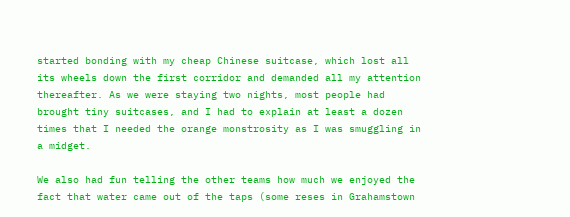started bonding with my cheap Chinese suitcase, which lost all its wheels down the first corridor and demanded all my attention thereafter. As we were staying two nights, most people had brought tiny suitcases, and I had to explain at least a dozen times that I needed the orange monstrosity as I was smuggling in a midget.

We also had fun telling the other teams how much we enjoyed the fact that water came out of the taps (some reses in Grahamstown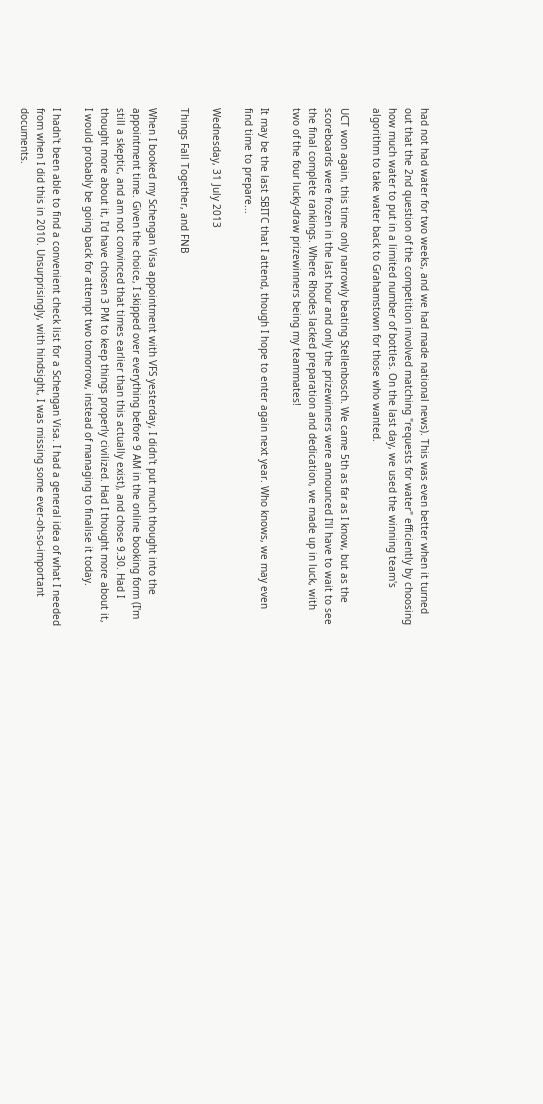had not had water for two weeks, and we had made national news). This was even better when it turned out that the 2nd question of the competition involved matching "requests for water" efficiently by choosing how much water to put in a limited number of bottles. On the last day, we used the winning team's algorithm to take water back to Grahamstown for those who wanted.

UCT won again, this time only narrowly beating Stellenbosch. We came 5th as far as I know, but as the scoreboards were frozen in the last hour and only the prizewinners were announced I'll have to wait to see the final complete rankings. Where Rhodes lacked preparation and dedication, we made up in luck, with two of the four lucky-draw prizewinners being my teammates!

It may be the last SBITC that I attend, though I hope to enter again next year. Who knows, we may even find time to prepare...

Wednesday, 31 July 2013

Things Fall Together, and FNB

When I booked my Schengan Visa appointment with VFS yesterday, I didn't put much thought into the appointment time. Given the choice, I skipped over everything before 9 AM in the online booking form (I'm still a skeptic, and am not convinced that times earlier than this actually exist), and chose 9.30. Had I thought more about it, I'd have chosen 3 PM to keep things properly civilized. Had I thought more about it, I would probably be going back for attempt two tomorrow, instead of managing to finalise it today.

I hadn't been able to find a convenient check list for a Schengan Visa. I had a general idea of what I needed from when I did this in 2010. Unsurprisingly, with hindsight, I was missing some ever-oh-so-important documents.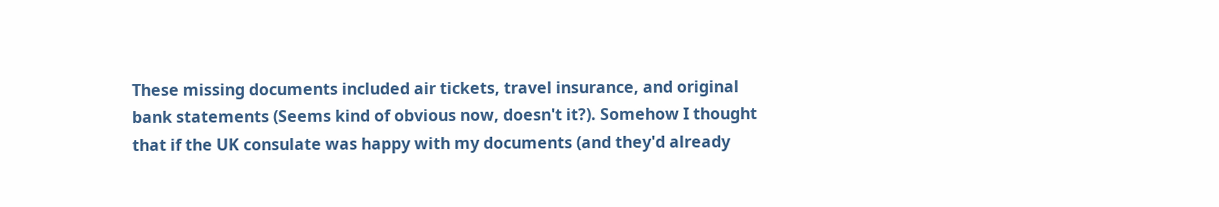These missing documents included air tickets, travel insurance, and original bank statements (Seems kind of obvious now, doesn't it?). Somehow I thought that if the UK consulate was happy with my documents (and they'd already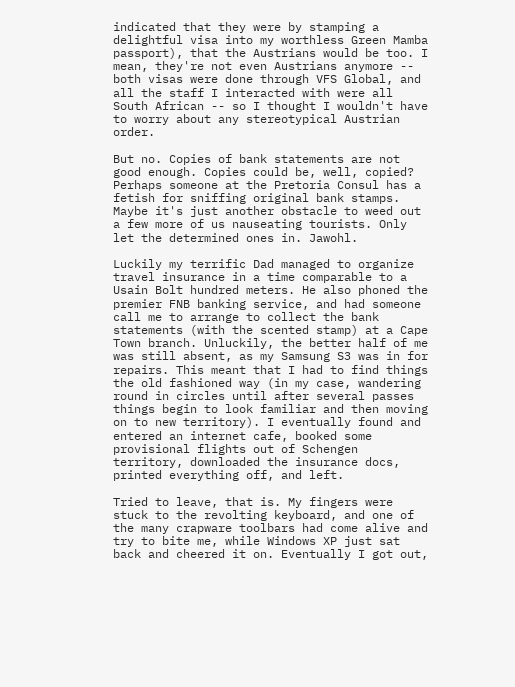indicated that they were by stamping a delightful visa into my worthless Green Mamba passport), that the Austrians would be too. I mean, they're not even Austrians anymore -- both visas were done through VFS Global, and all the staff I interacted with were all South African -- so I thought I wouldn't have to worry about any stereotypical Austrian order.

But no. Copies of bank statements are not good enough. Copies could be, well, copied? Perhaps someone at the Pretoria Consul has a fetish for sniffing original bank stamps. Maybe it's just another obstacle to weed out a few more of us nauseating tourists. Only let the determined ones in. Jawohl.

Luckily my terrific Dad managed to organize travel insurance in a time comparable to a Usain Bolt hundred meters. He also phoned the premier FNB banking service, and had someone call me to arrange to collect the bank statements (with the scented stamp) at a Cape Town branch. Unluckily, the better half of me was still absent, as my Samsung S3 was in for repairs. This meant that I had to find things the old fashioned way (in my case, wandering round in circles until after several passes things begin to look familiar and then moving on to new territory). I eventually found and entered an internet cafe, booked some provisional flights out of Schengen territory, downloaded the insurance docs, printed everything off, and left.

Tried to leave, that is. My fingers were stuck to the revolting keyboard, and one of the many crapware toolbars had come alive and try to bite me, while Windows XP just sat back and cheered it on. Eventually I got out,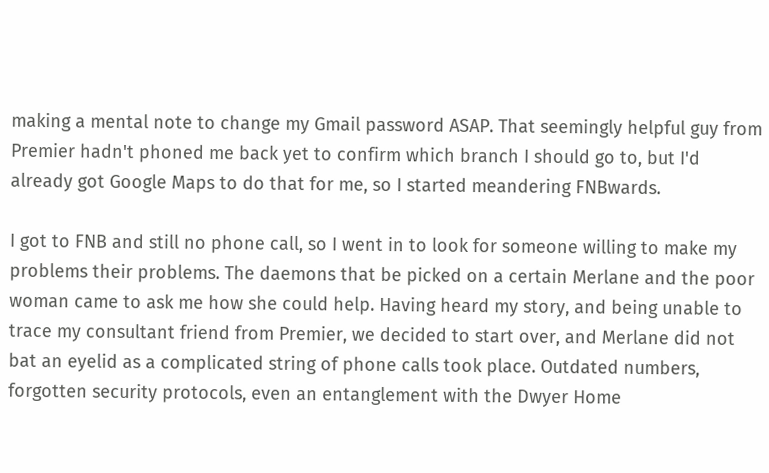making a mental note to change my Gmail password ASAP. That seemingly helpful guy from Premier hadn't phoned me back yet to confirm which branch I should go to, but I'd already got Google Maps to do that for me, so I started meandering FNBwards.

I got to FNB and still no phone call, so I went in to look for someone willing to make my problems their problems. The daemons that be picked on a certain Merlane and the poor woman came to ask me how she could help. Having heard my story, and being unable to trace my consultant friend from Premier, we decided to start over, and Merlane did not bat an eyelid as a complicated string of phone calls took place. Outdated numbers, forgotten security protocols, even an entanglement with the Dwyer Home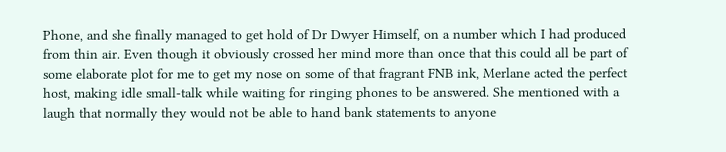Phone, and she finally managed to get hold of Dr Dwyer Himself, on a number which I had produced from thin air. Even though it obviously crossed her mind more than once that this could all be part of some elaborate plot for me to get my nose on some of that fragrant FNB ink, Merlane acted the perfect host, making idle small-talk while waiting for ringing phones to be answered. She mentioned with a laugh that normally they would not be able to hand bank statements to anyone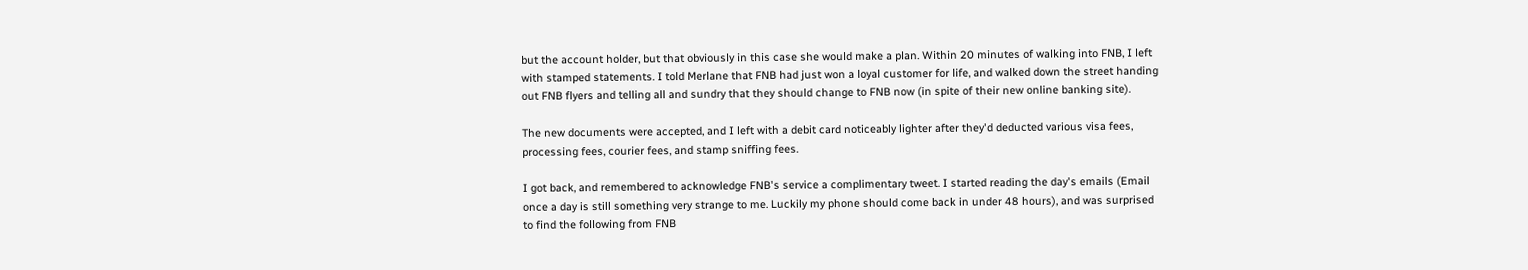but the account holder, but that obviously in this case she would make a plan. Within 20 minutes of walking into FNB, I left with stamped statements. I told Merlane that FNB had just won a loyal customer for life, and walked down the street handing out FNB flyers and telling all and sundry that they should change to FNB now (in spite of their new online banking site).

The new documents were accepted, and I left with a debit card noticeably lighter after they'd deducted various visa fees, processing fees, courier fees, and stamp sniffing fees.

I got back, and remembered to acknowledge FNB's service a complimentary tweet. I started reading the day's emails (Email once a day is still something very strange to me. Luckily my phone should come back in under 48 hours), and was surprised to find the following from FNB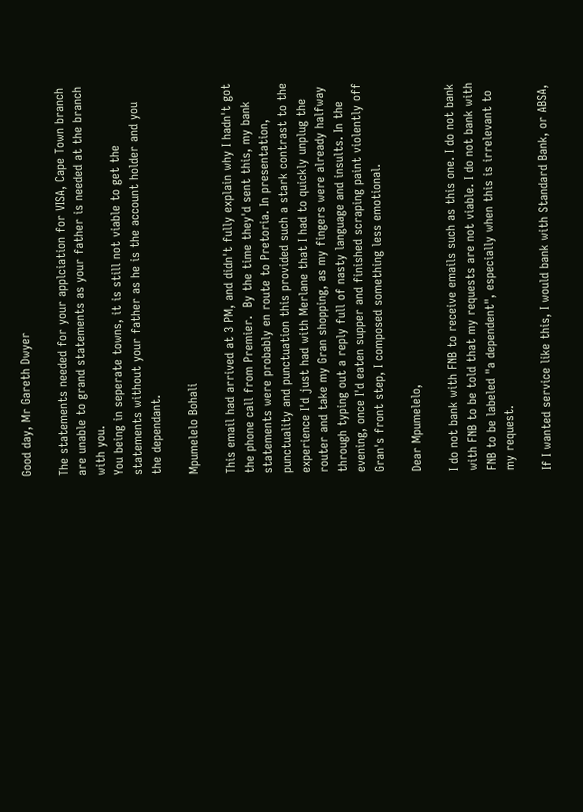Good day, Mr Gareth Dwyer

The statements needed for your applciation for VISA, Cape Town branch are unable to grand statements as your father is needed at the branch with you.
You being in seperate towns, it is still not viable to get the statements without your father as he is the account holder and you the dependant.

Mpumelelo Bohali

This email had arrived at 3 PM, and didn't fully explain why I hadn't got the phone call from Premier.  By the time they'd sent this, my bank statements were probably en route to Pretoria. In presentation, punctuality and punctuation this provided such a stark contrast to the experience I'd just had with Merlane that I had to quickly unplug the router and take my Gran shopping, as my fingers were already halfway through typing out a reply full of nasty language and insults. In the evening, once I'd eaten supper and finished scraping paint violently off Gran's front step, I composed something less emotional.

Dear Mpumelelo,

I do not bank with FNB to receive emails such as this one. I do not bank with FNB to be told that my requests are not viable. I do not bank with FNB to be labeled "a dependent", especially when this is irrelevant to my request.

If I wanted service like this, I would bank with Standard Bank, or ABSA,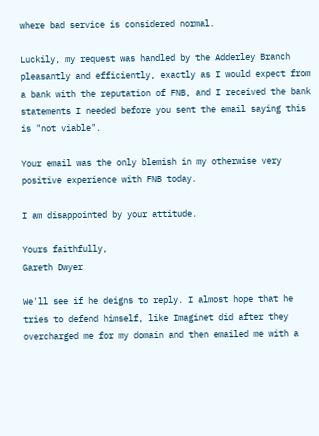where bad service is considered normal.

Luckily, my request was handled by the Adderley Branch pleasantly and efficiently, exactly as I would expect from a bank with the reputation of FNB, and I received the bank statements I needed before you sent the email saying this is "not viable".

Your email was the only blemish in my otherwise very positive experience with FNB today.

I am disappointed by your attitude.

Yours faithfully,
Gareth Dwyer

We'll see if he deigns to reply. I almost hope that he tries to defend himself, like Imaginet did after they overcharged me for my domain and then emailed me with a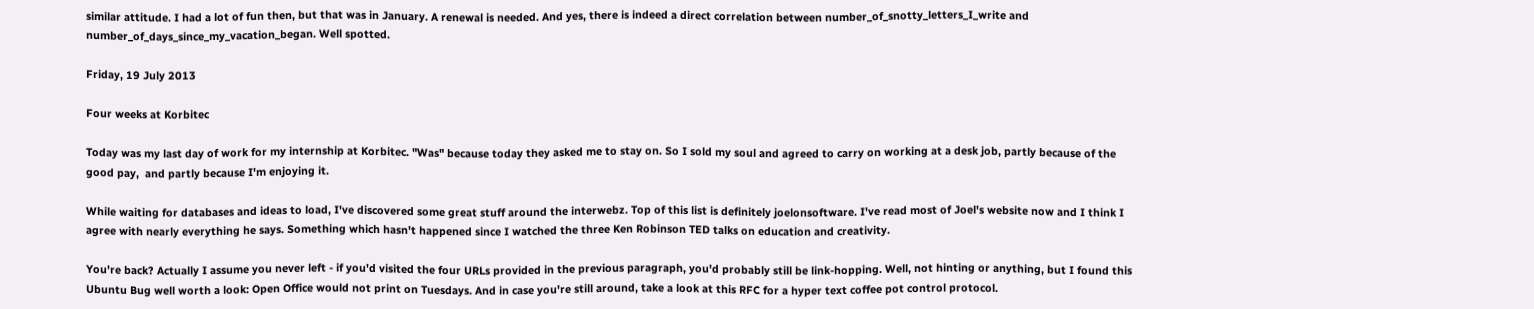similar attitude. I had a lot of fun then, but that was in January. A renewal is needed. And yes, there is indeed a direct correlation between number_of_snotty_letters_I_write and number_of_days_since_my_vacation_began. Well spotted.

Friday, 19 July 2013

Four weeks at Korbitec

Today was my last day of work for my internship at Korbitec. "Was" because today they asked me to stay on. So I sold my soul and agreed to carry on working at a desk job, partly because of the good pay,  and partly because I'm enjoying it.

While waiting for databases and ideas to load, I've discovered some great stuff around the interwebz. Top of this list is definitely joelonsoftware. I've read most of Joel's website now and I think I agree with nearly everything he says. Something which hasn't happened since I watched the three Ken Robinson TED talks on education and creativity.

You're back? Actually I assume you never left - if you'd visited the four URLs provided in the previous paragraph, you'd probably still be link-hopping. Well, not hinting or anything, but I found this Ubuntu Bug well worth a look: Open Office would not print on Tuesdays. And in case you're still around, take a look at this RFC for a hyper text coffee pot control protocol.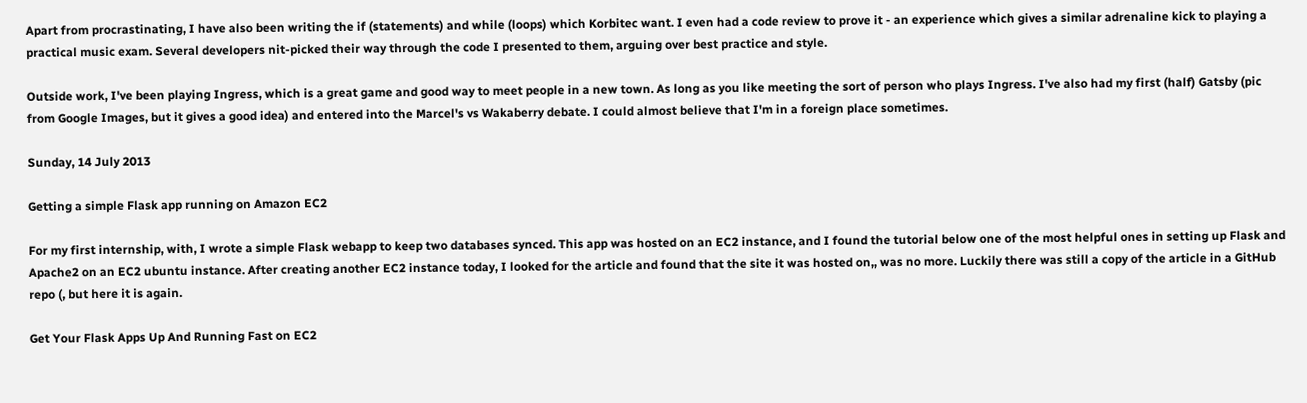Apart from procrastinating, I have also been writing the if (statements) and while (loops) which Korbitec want. I even had a code review to prove it - an experience which gives a similar adrenaline kick to playing a practical music exam. Several developers nit-picked their way through the code I presented to them, arguing over best practice and style.

Outside work, I've been playing Ingress, which is a great game and good way to meet people in a new town. As long as you like meeting the sort of person who plays Ingress. I've also had my first (half) Gatsby (pic from Google Images, but it gives a good idea) and entered into the Marcel's vs Wakaberry debate. I could almost believe that I'm in a foreign place sometimes.

Sunday, 14 July 2013

Getting a simple Flask app running on Amazon EC2

For my first internship, with, I wrote a simple Flask webapp to keep two databases synced. This app was hosted on an EC2 instance, and I found the tutorial below one of the most helpful ones in setting up Flask and Apache2 on an EC2 ubuntu instance. After creating another EC2 instance today, I looked for the article and found that the site it was hosted on,, was no more. Luckily there was still a copy of the article in a GitHub repo (, but here it is again.

Get Your Flask Apps Up And Running Fast on EC2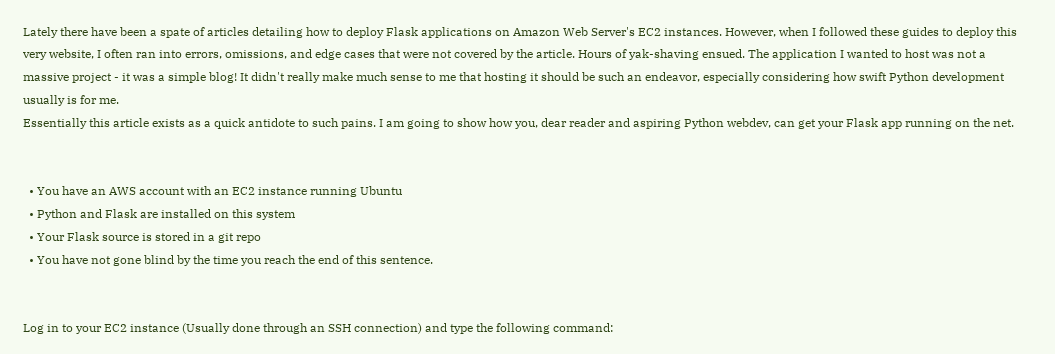Lately there have been a spate of articles detailing how to deploy Flask applications on Amazon Web Server's EC2 instances. However, when I followed these guides to deploy this very website, I often ran into errors, omissions, and edge cases that were not covered by the article. Hours of yak-shaving ensued. The application I wanted to host was not a massive project - it was a simple blog! It didn't really make much sense to me that hosting it should be such an endeavor, especially considering how swift Python development usually is for me.
Essentially this article exists as a quick antidote to such pains. I am going to show how you, dear reader and aspiring Python webdev, can get your Flask app running on the net.


  • You have an AWS account with an EC2 instance running Ubuntu
  • Python and Flask are installed on this system
  • Your Flask source is stored in a git repo
  • You have not gone blind by the time you reach the end of this sentence.


Log in to your EC2 instance (Usually done through an SSH connection) and type the following command: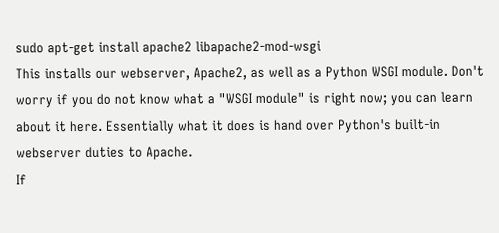sudo apt-get install apache2 libapache2-mod-wsgi
This installs our webserver, Apache2, as well as a Python WSGI module. Don't worry if you do not know what a "WSGI module" is right now; you can learn about it here. Essentially what it does is hand over Python's built-in webserver duties to Apache.
If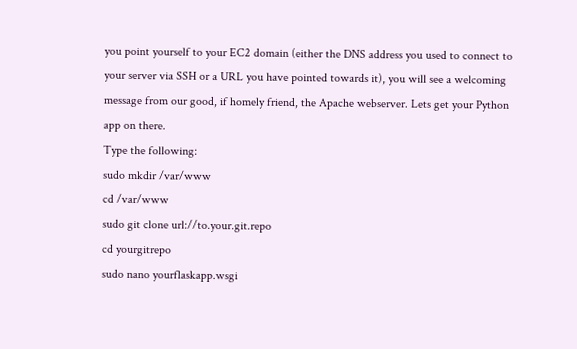you point yourself to your EC2 domain (either the DNS address you used to connect to your server via SSH or a URL you have pointed towards it), you will see a welcoming message from our good, if homely friend, the Apache webserver. Lets get your Python app on there.
Type the following:
sudo mkdir /var/www
cd /var/www
sudo git clone url://to.your.git.repo
cd yourgitrepo
sudo nano yourflaskapp.wsgi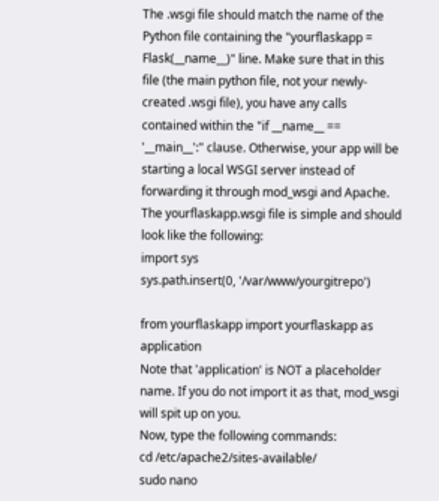The .wsgi file should match the name of the Python file containing the "yourflaskapp = Flask(__name__)" line. Make sure that in this file (the main python file, not your newly-created .wsgi file), you have any calls contained within the "if __name__ == '__main__':" clause. Otherwise, your app will be starting a local WSGI server instead of forwarding it through mod_wsgi and Apache.
The yourflaskapp.wsgi file is simple and should look like the following:
import sys
sys.path.insert(0, '/var/www/yourgitrepo')

from yourflaskapp import yourflaskapp as application
Note that 'application' is NOT a placeholder name. If you do not import it as that, mod_wsgi will spit up on you.
Now, type the following commands:
cd /etc/apache2/sites-available/
sudo nano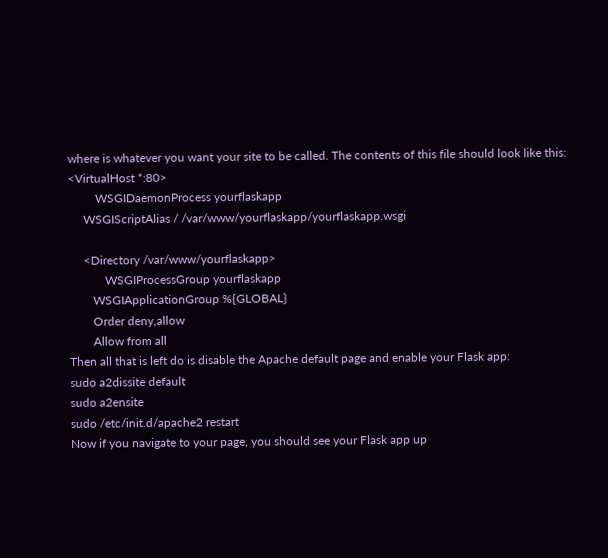where is whatever you want your site to be called. The contents of this file should look like this:
<VirtualHost *:80>
         WSGIDaemonProcess yourflaskapp
     WSGIScriptAlias / /var/www/yourflaskapp/yourflaskapp.wsgi

     <Directory /var/www/yourflaskapp>
            WSGIProcessGroup yourflaskapp
        WSGIApplicationGroup %{GLOBAL}
        Order deny,allow
        Allow from all
Then all that is left do is disable the Apache default page and enable your Flask app:
sudo a2dissite default
sudo a2ensite
sudo /etc/init.d/apache2 restart
Now if you navigate to your page, you should see your Flask app up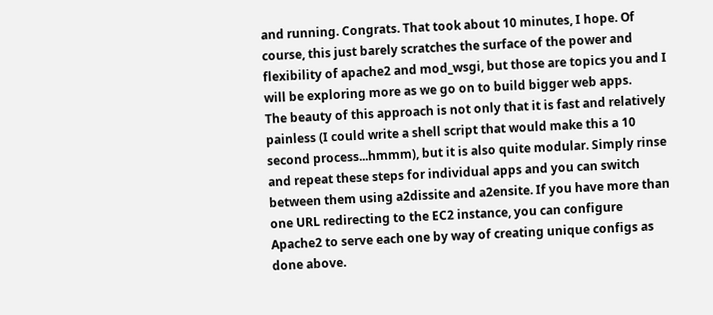and running. Congrats. That took about 10 minutes, I hope. Of course, this just barely scratches the surface of the power and flexibility of apache2 and mod_wsgi, but those are topics you and I will be exploring more as we go on to build bigger web apps.
The beauty of this approach is not only that it is fast and relatively painless (I could write a shell script that would make this a 10 second process...hmmm), but it is also quite modular. Simply rinse and repeat these steps for individual apps and you can switch between them using a2dissite and a2ensite. If you have more than one URL redirecting to the EC2 instance, you can configure Apache2 to serve each one by way of creating unique configs as done above.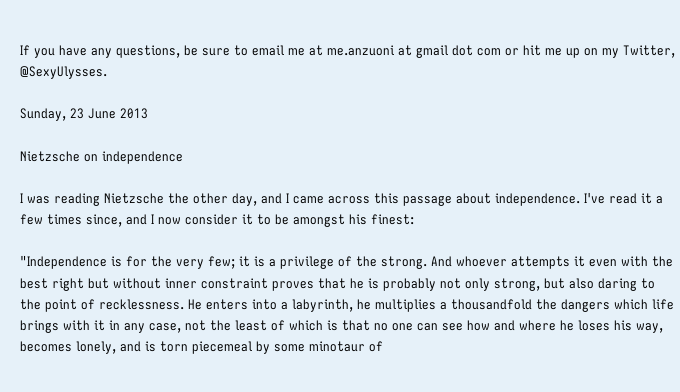If you have any questions, be sure to email me at me.anzuoni at gmail dot com or hit me up on my Twitter, @SexyUlysses.

Sunday, 23 June 2013

Nietzsche on independence

I was reading Nietzsche the other day, and I came across this passage about independence. I've read it a few times since, and I now consider it to be amongst his finest:

"Independence is for the very few; it is a privilege of the strong. And whoever attempts it even with the best right but without inner constraint proves that he is probably not only strong, but also daring to the point of recklessness. He enters into a labyrinth, he multiplies a thousandfold the dangers which life brings with it in any case, not the least of which is that no one can see how and where he loses his way, becomes lonely, and is torn piecemeal by some minotaur of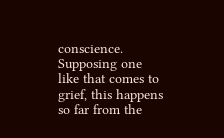conscience. Supposing one like that comes to grief, this happens so far from the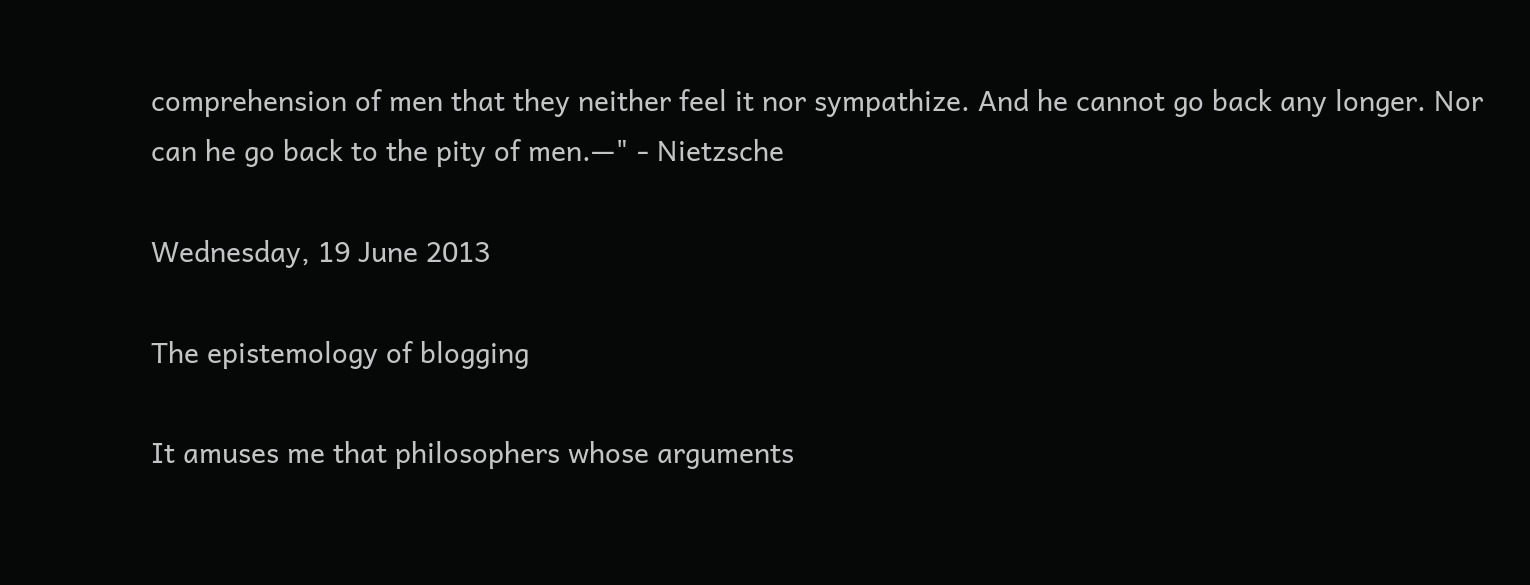comprehension of men that they neither feel it nor sympathize. And he cannot go back any longer. Nor can he go back to the pity of men.—" - Nietzsche

Wednesday, 19 June 2013

The epistemology of blogging

It amuses me that philosophers whose arguments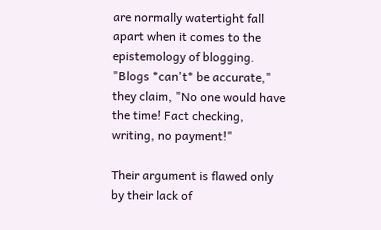are normally watertight fall apart when it comes to the epistemology of blogging. "Blogs *can't* be accurate," they claim, "No one would have the time! Fact checking, writing, no payment!"

Their argument is flawed only by their lack of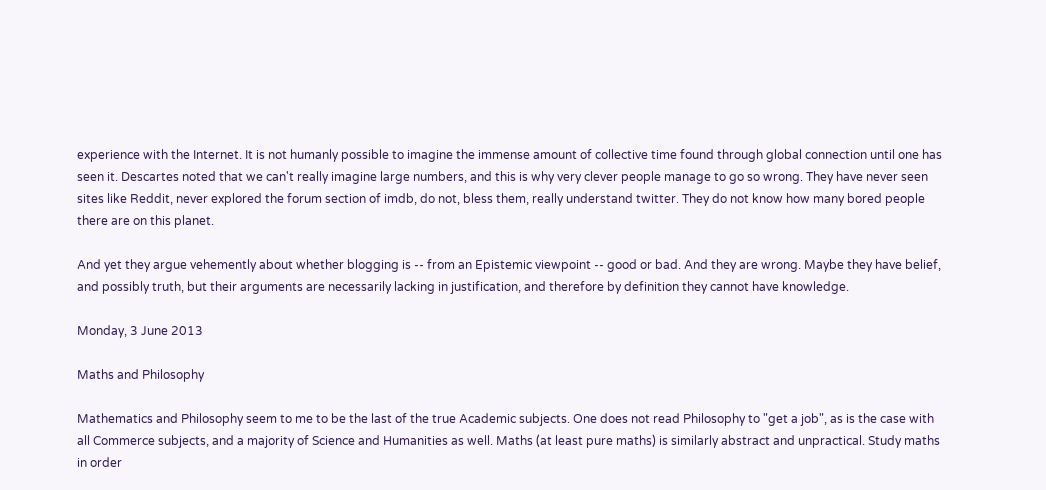experience with the Internet. It is not humanly possible to imagine the immense amount of collective time found through global connection until one has seen it. Descartes noted that we can't really imagine large numbers, and this is why very clever people manage to go so wrong. They have never seen sites like Reddit, never explored the forum section of imdb, do not, bless them, really understand twitter. They do not know how many bored people there are on this planet.

And yet they argue vehemently about whether blogging is -- from an Epistemic viewpoint -- good or bad. And they are wrong. Maybe they have belief, and possibly truth, but their arguments are necessarily lacking in justification, and therefore by definition they cannot have knowledge.

Monday, 3 June 2013

Maths and Philosophy

Mathematics and Philosophy seem to me to be the last of the true Academic subjects. One does not read Philosophy to "get a job", as is the case with all Commerce subjects, and a majority of Science and Humanities as well. Maths (at least pure maths) is similarly abstract and unpractical. Study maths in order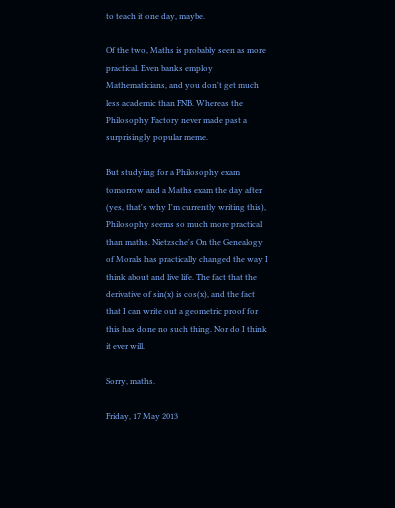to teach it one day, maybe.

Of the two, Maths is probably seen as more practical. Even banks employ Mathematicians, and you don't get much less academic than FNB. Whereas the Philosophy Factory never made past a surprisingly popular meme.

But studying for a Philosophy exam tomorrow and a Maths exam the day after (yes, that's why I'm currently writing this), Philosophy seems so much more practical than maths. Nietzsche's On the Genealogy of Morals has practically changed the way I think about and live life. The fact that the derivative of sin(x) is cos(x), and the fact that I can write out a geometric proof for this has done no such thing. Nor do I think it ever will.

Sorry, maths.

Friday, 17 May 2013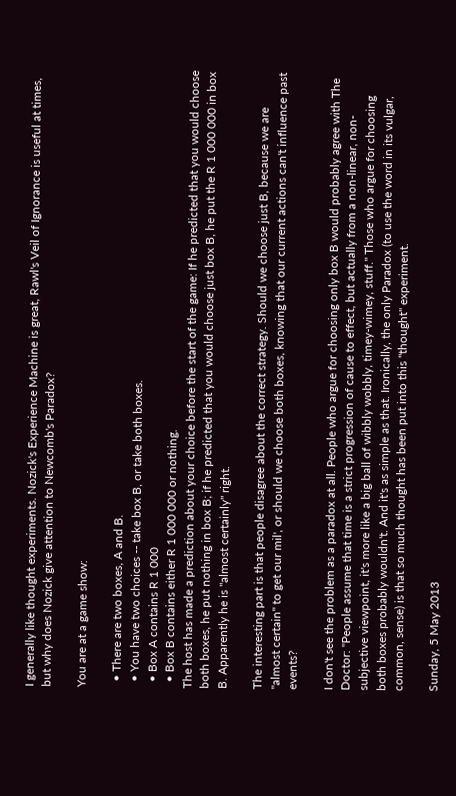I generally like thought experiments. Nozick's Experience Machine is great, Rawl's Veil of Ignorance is useful at times, but why does Nozick give attention to Newcomb's Paradox?

You are at a game show:

  • There are two boxes, A and B.
  • You have two choices -- take box B, or take both boxes.
  • Box A contains R 1 000
  • Box B contains either R 1 000 000 or nothing.
The host has made a prediction about your choice before the start of the game: If he predicted that you would choose both boxes, he put nothing in box B; if he predicted that you would choose just box B, he put the R 1 000 000 in box B. Apparently he is "almost certainly" right.

The interesting part is that people disagree about the correct strategy. Should we choose just B, because we are "almost certain" to get our mil', or should we choose both boxes, knowing that our current actions can't influence past events?

I don't see the problem as a paradox at all. People who argue for choosing only box B would probably agree with The Doctor: "People assume that time is a strict progression of cause to effect, but actually from a non-linear, non-subjective viewpoint, it's more like a big ball of wibbly wobbly, timey-wimey, stuff." Those who argue for choosing both boxes probably wouldn't. And it's as simple as that. Ironically, the only Paradox (to use the word in its vulgar, common, sense) is that so much thought has been put into this "thought" experiment.

Sunday, 5 May 2013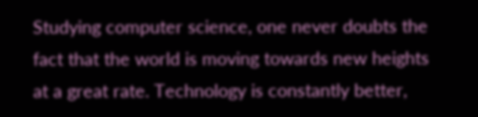Studying computer science, one never doubts the fact that the world is moving towards new heights at a great rate. Technology is constantly better,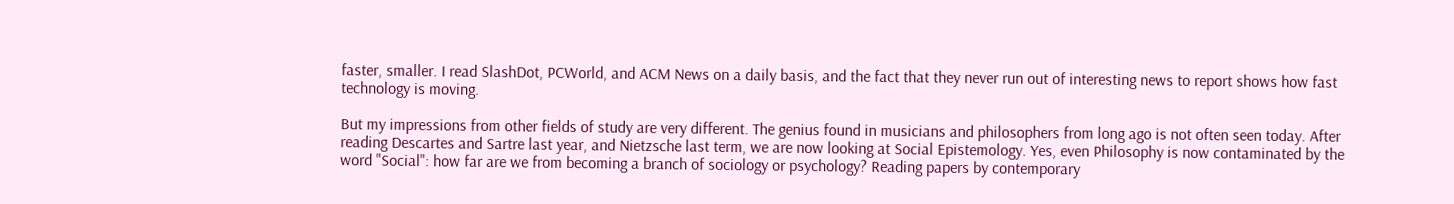faster, smaller. I read SlashDot, PCWorld, and ACM News on a daily basis, and the fact that they never run out of interesting news to report shows how fast technology is moving.

But my impressions from other fields of study are very different. The genius found in musicians and philosophers from long ago is not often seen today. After reading Descartes and Sartre last year, and Nietzsche last term, we are now looking at Social Epistemology. Yes, even Philosophy is now contaminated by the word "Social": how far are we from becoming a branch of sociology or psychology? Reading papers by contemporary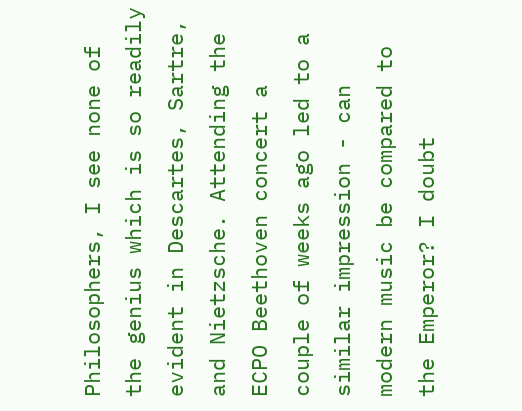Philosophers, I see none of the genius which is so readily evident in Descartes, Sartre, and Nietzsche. Attending the ECPO Beethoven concert a couple of weeks ago led to a similar impression - can modern music be compared to the Emperor? I doubt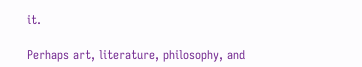it.

Perhaps art, literature, philosophy, and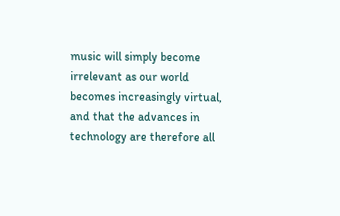music will simply become irrelevant as our world becomes increasingly virtual, and that the advances in technology are therefore all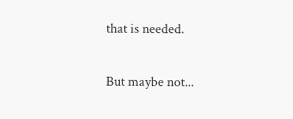that is needed.

But maybe not...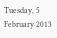Tuesday, 5 February 2013